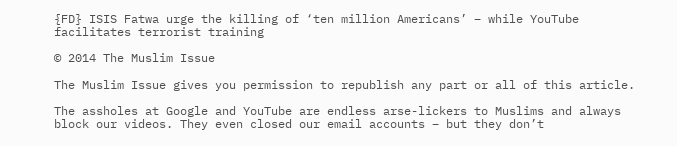{FD} ISIS Fatwa urge the killing of ‘ten million Americans’ – while YouTube facilitates terrorist training

© 2014 The Muslim Issue

The Muslim Issue gives you permission to republish any part or all of this article.

The assholes at Google and YouTube are endless arse-lickers to Muslims and always block our videos. They even closed our email accounts – but they don’t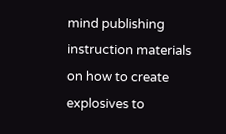mind publishing instruction materials on how to create explosives to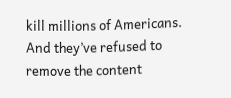kill millions of Americans. And they’ve refused to remove the content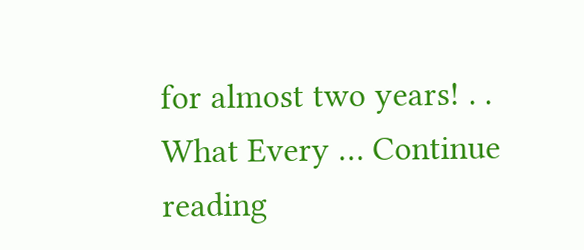for almost two years! . . What Every … Continue reading